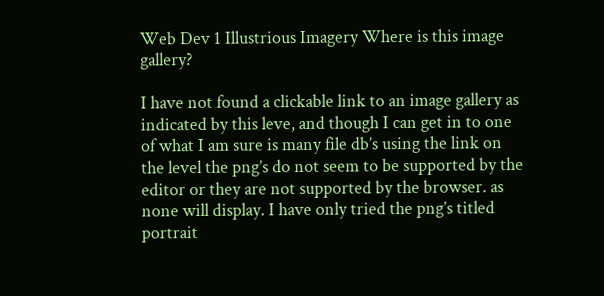Web Dev 1 Illustrious Imagery Where is this image gallery?

I have not found a clickable link to an image gallery as indicated by this leve, and though I can get in to one of what I am sure is many file db’s using the link on the level the png’s do not seem to be supported by the editor or they are not supported by the browser. as none will display. I have only tried the png’s titled portrait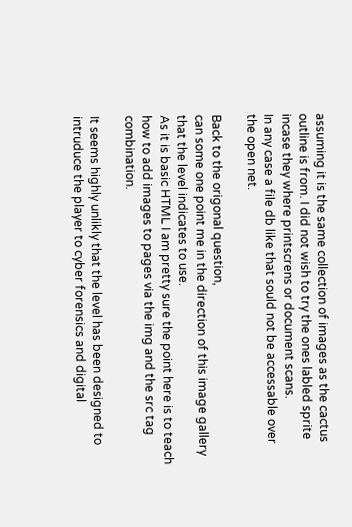assuming it is the same collection of images as the cactus outline is from. I did not wish to try the ones labled sprite incase they where printscrens or document scans.
In any case a file db like that sould not be accessable over the open net.

Back to the origonal question,
can some one point me in the direction of this image gallery that the level indicates to use.
As it is basic HTML I am pretty sure the point here is to teach how to add images to pages via the img and the src tag combination.

It seems highly unlikly that the level has been designed to intruduce the player to cyber forensics and digital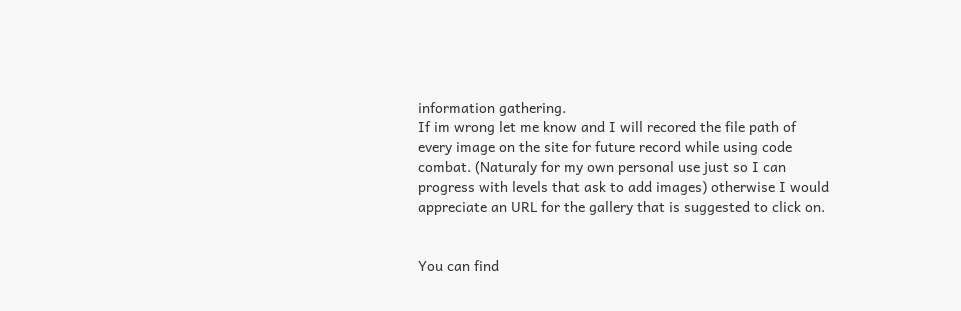information gathering.
If im wrong let me know and I will recored the file path of every image on the site for future record while using code combat. (Naturaly for my own personal use just so I can progress with levels that ask to add images) otherwise I would appreciate an URL for the gallery that is suggested to click on.


You can find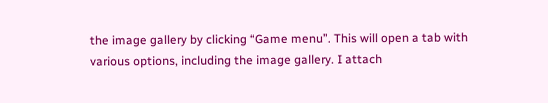the image gallery by clicking “Game menu”. This will open a tab with various options, including the image gallery. I attach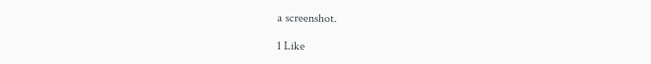a screenshot.

1 Like